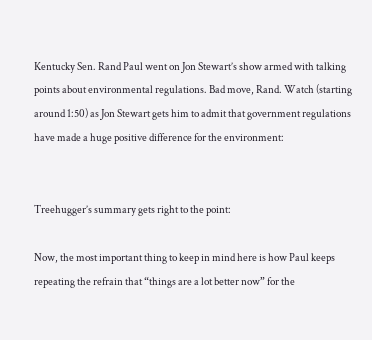Kentucky Sen. Rand Paul went on Jon Stewart’s show armed with talking points about environmental regulations. Bad move, Rand. Watch (starting around 1:50) as Jon Stewart gets him to admit that government regulations have made a huge positive difference for the environment:


Treehugger’s summary gets right to the point:

Now, the most important thing to keep in mind here is how Paul keeps repeating the refrain that “things are a lot better now” for the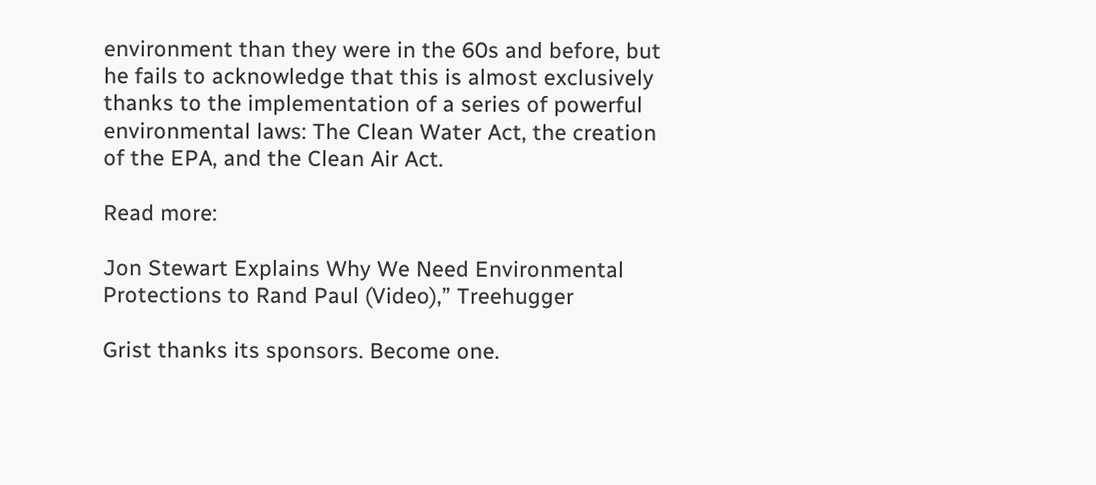environment than they were in the 60s and before, but he fails to acknowledge that this is almost exclusively thanks to the implementation of a series of powerful environmental laws: The Clean Water Act, the creation of the EPA, and the Clean Air Act.

Read more:

Jon Stewart Explains Why We Need Environmental Protections to Rand Paul (Video),” Treehugger

Grist thanks its sponsors. Become one.